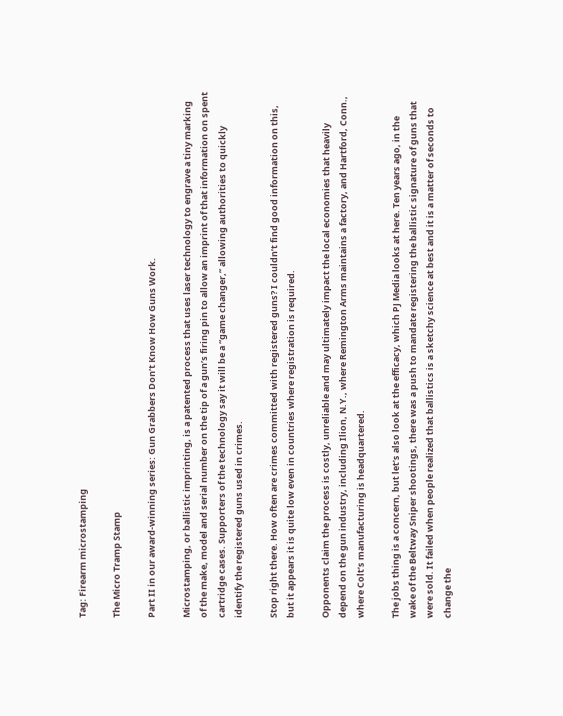Tag: Firearm microstamping

The Micro Tramp Stamp

Part II in our award-winning series: Gun Grabbers Don’t Know How Guns Work.

Microstamping, or ballistic imprinting, is a patented process that uses laser technology to engrave a tiny marking of the make, model and serial number on the tip of a gun’s firing pin to allow an imprint of that information on spent cartridge cases. Supporters of the technology say it will be a “game changer,” allowing authorities to quickly identify the registered guns used in crimes.

Stop right there. How often are crimes committed with registered guns? I couldn’t find good information on this, but it appears it is quite low even in countries where registration is required.

Opponents claim the process is costly, unreliable and may ultimately impact the local economies that heavily depend on the gun industry, including Ilion, N.Y., where Remington Arms maintains a factory, and Hartford, Conn., where Colt’s manufacturing is headquartered.

The jobs thing is a concern, but let’s also look at the efficacy, which PJ Media looks at here. Ten years ago, in the wake of the Beltway Sniper shootings, there was a push to mandate registering the ballistic signature of guns that were sold. It failed when people realized that ballistics is a sketchy science at best and it is a matter of seconds to change the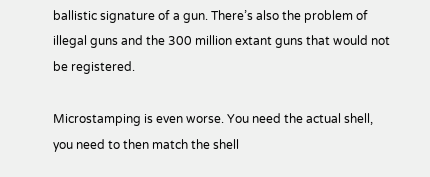ballistic signature of a gun. There’s also the problem of illegal guns and the 300 million extant guns that would not be registered.

Microstamping is even worse. You need the actual shell, you need to then match the shell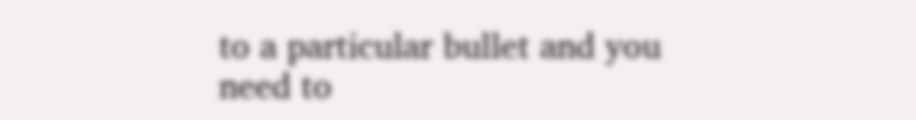to a particular bullet and you need to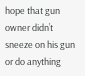hope that gun owner didn’t sneeze on his gun or do anything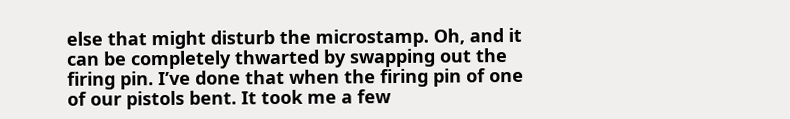else that might disturb the microstamp. Oh, and it can be completely thwarted by swapping out the firing pin. I’ve done that when the firing pin of one of our pistols bent. It took me a few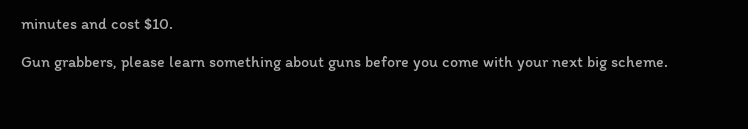minutes and cost $10.

Gun grabbers, please learn something about guns before you come with your next big scheme.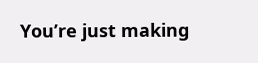You’re just making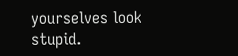yourselves look stupid.